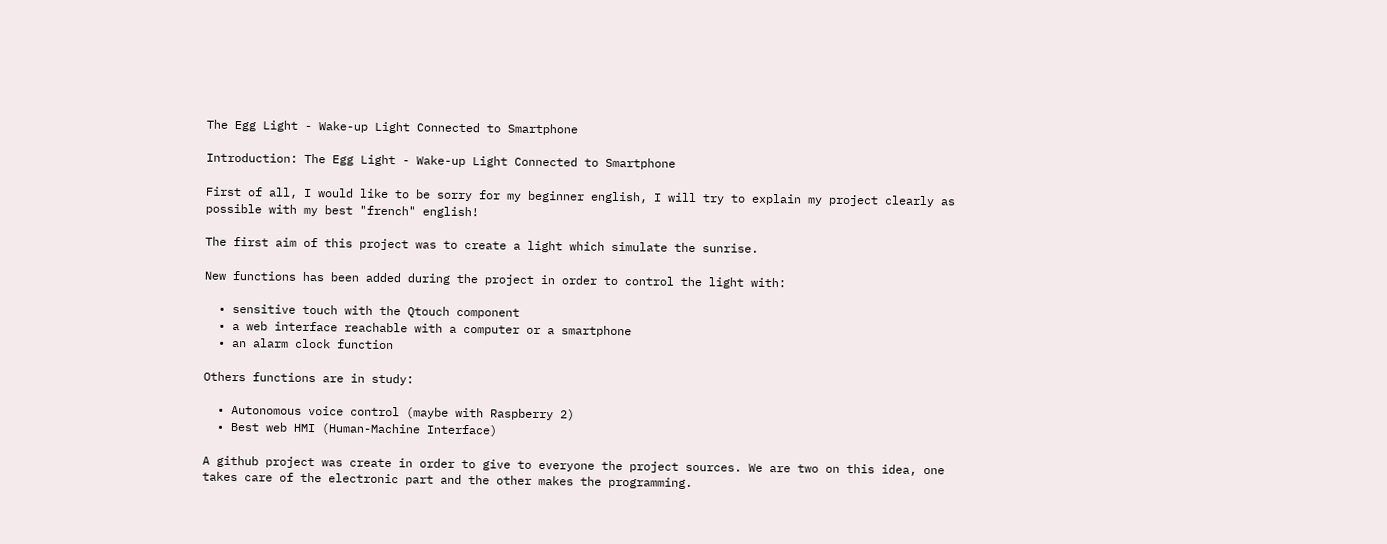The Egg Light - Wake-up Light Connected to Smartphone

Introduction: The Egg Light - Wake-up Light Connected to Smartphone

First of all, I would like to be sorry for my beginner english, I will try to explain my project clearly as possible with my best "french" english!

The first aim of this project was to create a light which simulate the sunrise.

New functions has been added during the project in order to control the light with:

  • sensitive touch with the Qtouch component
  • a web interface reachable with a computer or a smartphone
  • an alarm clock function

Others functions are in study:

  • Autonomous voice control (maybe with Raspberry 2)
  • Best web HMI (Human-Machine Interface)

A github project was create in order to give to everyone the project sources. We are two on this idea, one takes care of the electronic part and the other makes the programming.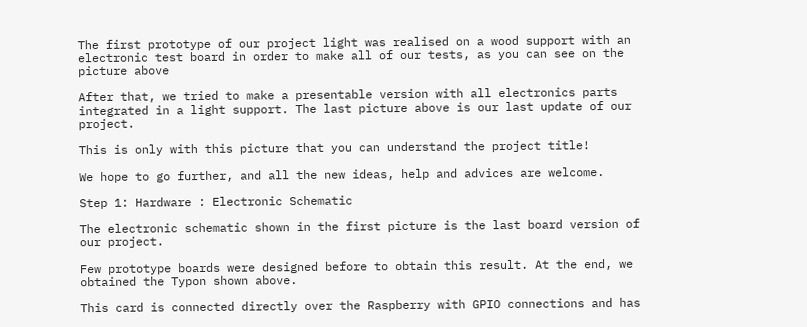The first prototype of our project light was realised on a wood support with an electronic test board in order to make all of our tests, as you can see on the picture above

After that, we tried to make a presentable version with all electronics parts integrated in a light support. The last picture above is our last update of our project.

This is only with this picture that you can understand the project title!

We hope to go further, and all the new ideas, help and advices are welcome.

Step 1: Hardware : Electronic Schematic

The electronic schematic shown in the first picture is the last board version of our project.

Few prototype boards were designed before to obtain this result. At the end, we obtained the Typon shown above.

This card is connected directly over the Raspberry with GPIO connections and has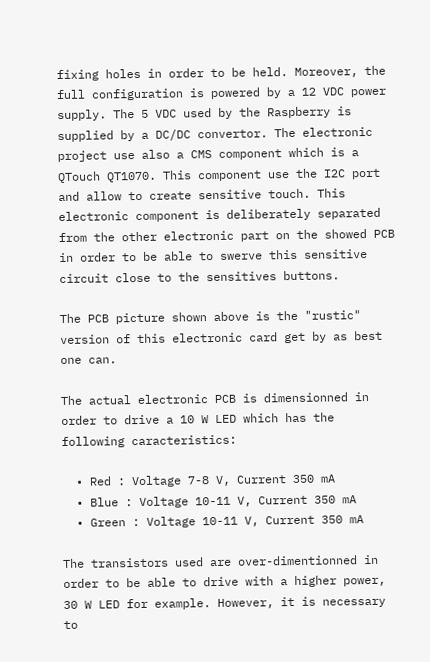fixing holes in order to be held. Moreover, the full configuration is powered by a 12 VDC power supply. The 5 VDC used by the Raspberry is supplied by a DC/DC convertor. The electronic project use also a CMS component which is a QTouch QT1070. This component use the I2C port and allow to create sensitive touch. This electronic component is deliberately separated from the other electronic part on the showed PCB in order to be able to swerve this sensitive circuit close to the sensitives buttons.

The PCB picture shown above is the "rustic" version of this electronic card get by as best one can.

The actual electronic PCB is dimensionned in order to drive a 10 W LED which has the following caracteristics:

  • Red : Voltage 7-8 V, Current 350 mA
  • Blue : Voltage 10-11 V, Current 350 mA
  • Green : Voltage 10-11 V, Current 350 mA

The transistors used are over-dimentionned in order to be able to drive with a higher power, 30 W LED for example. However, it is necessary to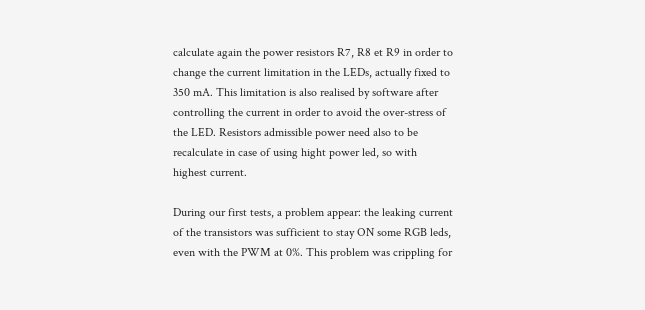calculate again the power resistors R7, R8 et R9 in order to change the current limitation in the LEDs, actually fixed to 350 mA. This limitation is also realised by software after controlling the current in order to avoid the over-stress of the LED. Resistors admissible power need also to be recalculate in case of using hight power led, so with highest current.

During our first tests, a problem appear: the leaking current of the transistors was sufficient to stay ON some RGB leds, even with the PWM at 0%. This problem was crippling for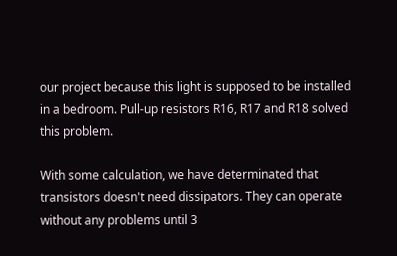our project because this light is supposed to be installed in a bedroom. Pull-up resistors R16, R17 and R18 solved this problem.

With some calculation, we have determinated that transistors doesn't need dissipators. They can operate without any problems until 3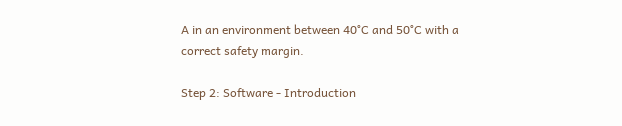A in an environment between 40°C and 50°C with a correct safety margin.

Step 2: Software - Introduction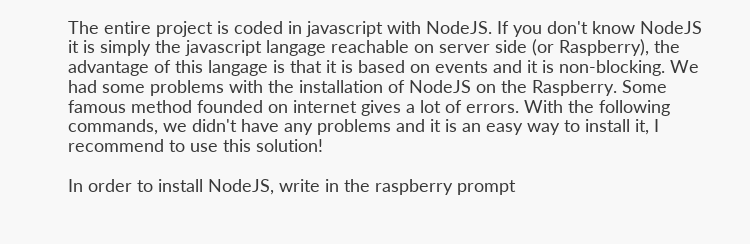The entire project is coded in javascript with NodeJS. If you don't know NodeJS it is simply the javascript langage reachable on server side (or Raspberry), the advantage of this langage is that it is based on events and it is non-blocking. We had some problems with the installation of NodeJS on the Raspberry. Some famous method founded on internet gives a lot of errors. With the following commands, we didn't have any problems and it is an easy way to install it, I recommend to use this solution!

In order to install NodeJS, write in the raspberry prompt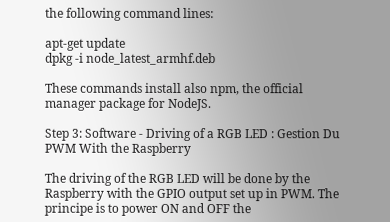the following command lines:

apt-get update
dpkg -i node_latest_armhf.deb

These commands install also npm, the official manager package for NodeJS.

Step 3: Software - Driving of a RGB LED : Gestion Du PWM With the Raspberry

The driving of the RGB LED will be done by the Raspberry with the GPIO output set up in PWM. The principe is to power ON and OFF the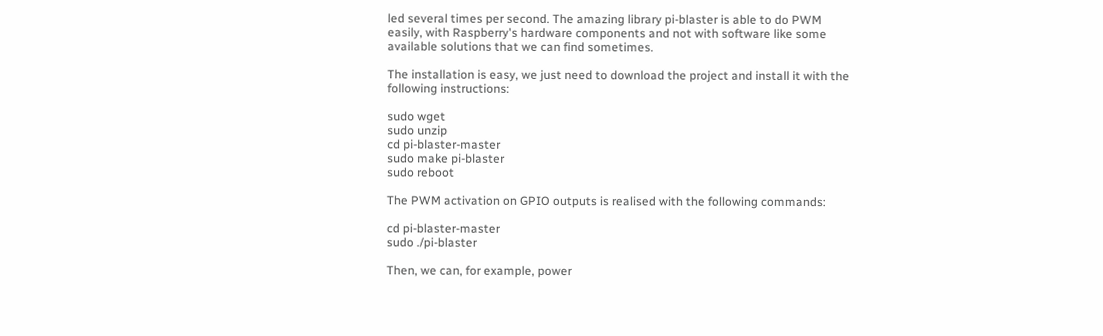led several times per second. The amazing library pi-blaster is able to do PWM easily, with Raspberry's hardware components and not with software like some available solutions that we can find sometimes.

The installation is easy, we just need to download the project and install it with the following instructions:

sudo wget
sudo unzip
cd pi-blaster-master
sudo make pi-blaster
sudo reboot

The PWM activation on GPIO outputs is realised with the following commands:

cd pi-blaster-master
sudo ./pi-blaster

Then, we can, for example, power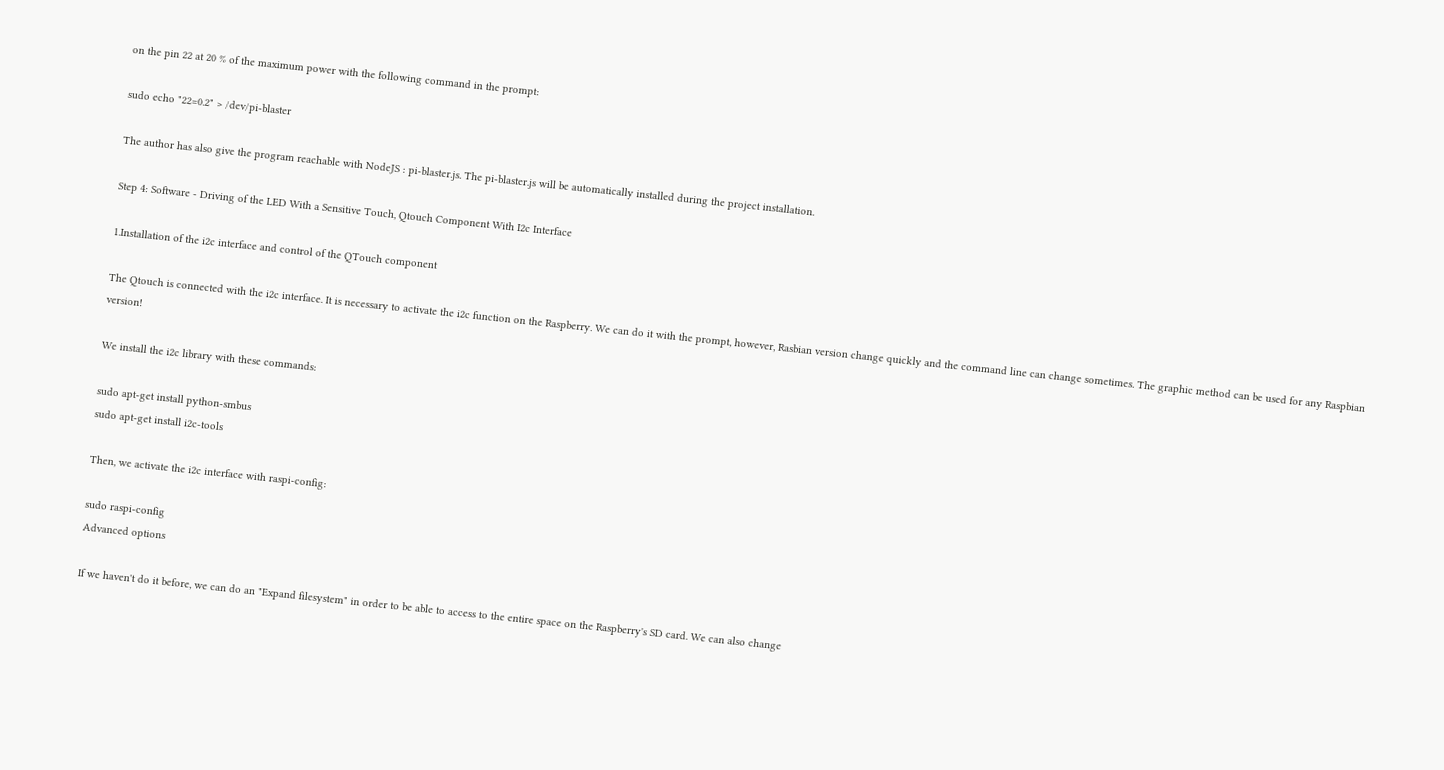on the pin 22 at 20 % of the maximum power with the following command in the prompt:

sudo echo "22=0.2" > /dev/pi-blaster

The author has also give the program reachable with NodeJS : pi-blaster.js. The pi-blaster.js will be automatically installed during the project installation.

Step 4: Software - Driving of the LED With a Sensitive Touch, Qtouch Component With I2c Interface

1.Installation of the i2c interface and control of the QTouch component

The Qtouch is connected with the i2c interface. It is necessary to activate the i2c function on the Raspberry. We can do it with the prompt, however, Rasbian version change quickly and the command line can change sometimes. The graphic method can be used for any Raspbian version!

We install the i2c library with these commands:

sudo apt-get install python-smbus
sudo apt-get install i2c-tools

Then, we activate the i2c interface with raspi-config:

sudo raspi-config
Advanced options

If we haven't do it before, we can do an "Expand filesystem" in order to be able to access to the entire space on the Raspberry's SD card. We can also change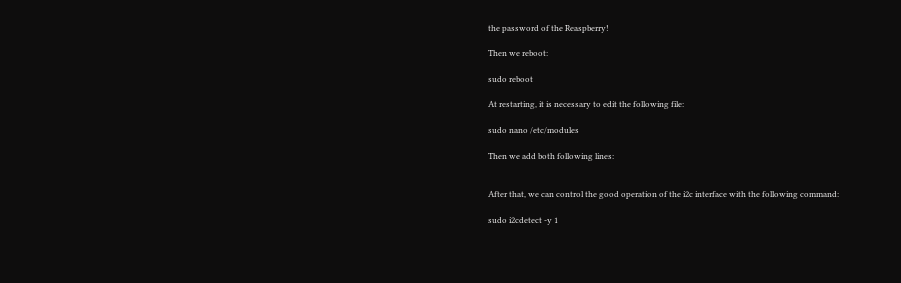the password of the Reaspberry!

Then we reboot:

sudo reboot

At restarting, it is necessary to edit the following file:

sudo nano /etc/modules

Then we add both following lines:


After that, we can control the good operation of the i2c interface with the following command:

sudo i2cdetect -y 1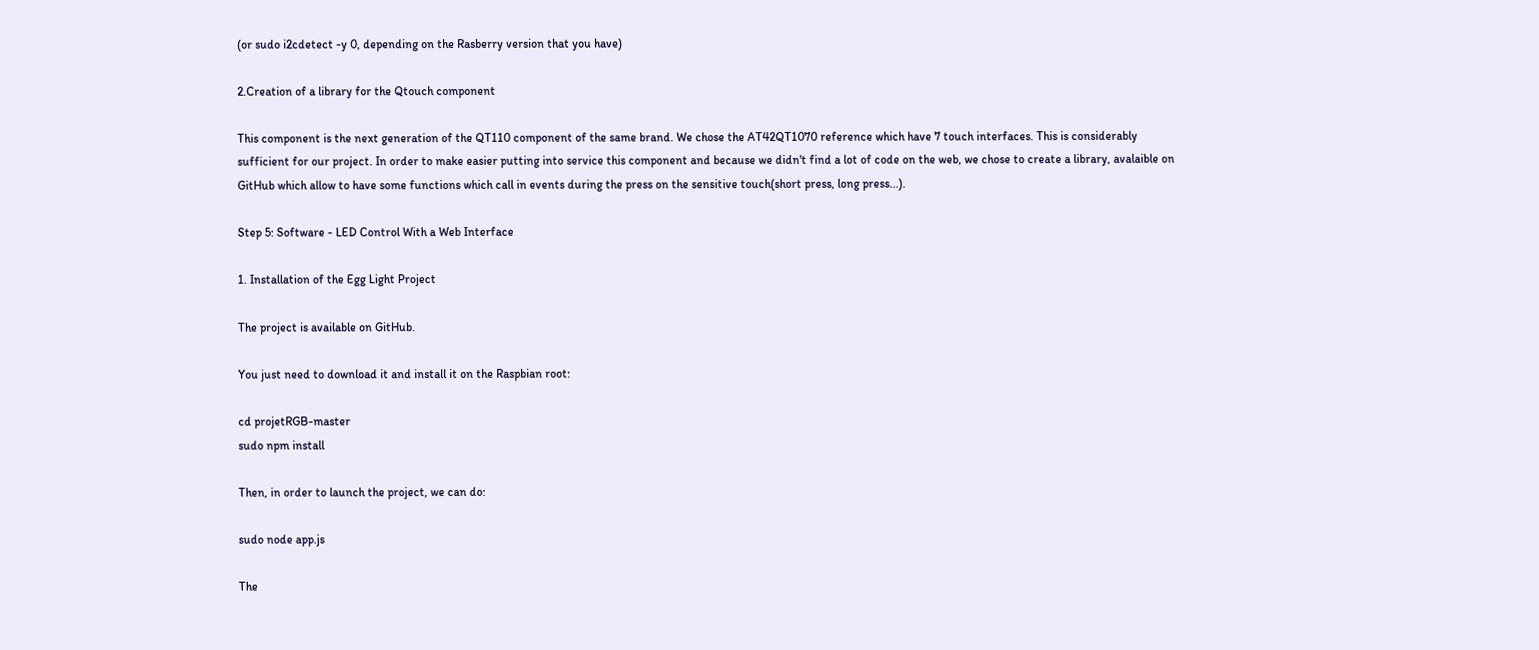(or sudo i2cdetect -y 0, depending on the Rasberry version that you have)

2.Creation of a library for the Qtouch component

This component is the next generation of the QT110 component of the same brand. We chose the AT42QT1070 reference which have 7 touch interfaces. This is considerably sufficient for our project. In order to make easier putting into service this component and because we didn't find a lot of code on the web, we chose to create a library, avalaible on GitHub which allow to have some functions which call in events during the press on the sensitive touch(short press, long press...).

Step 5: Software - LED Control With a Web Interface

1. Installation of the Egg Light Project

The project is available on GitHub.

You just need to download it and install it on the Raspbian root:

cd projetRGB-master
sudo npm install

Then, in order to launch the project, we can do:

sudo node app.js

The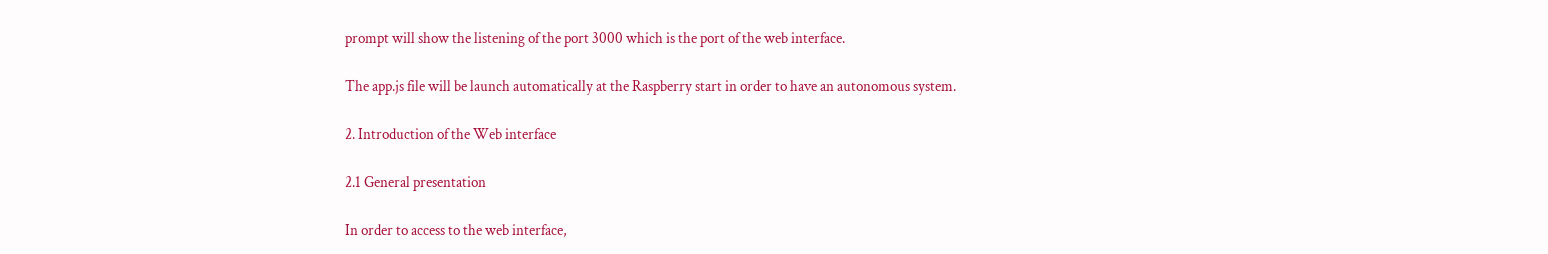prompt will show the listening of the port 3000 which is the port of the web interface.

The app.js file will be launch automatically at the Raspberry start in order to have an autonomous system.

2. Introduction of the Web interface

2.1 General presentation

In order to access to the web interface,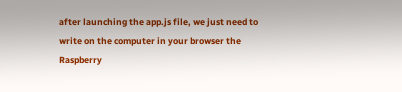after launching the app.js file, we just need to write on the computer in your browser the Raspberry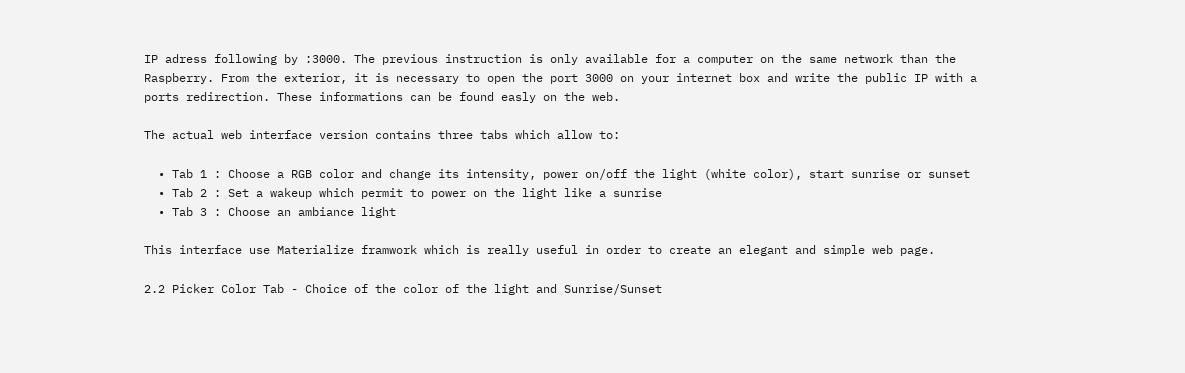IP adress following by :3000. The previous instruction is only available for a computer on the same network than the Raspberry. From the exterior, it is necessary to open the port 3000 on your internet box and write the public IP with a ports redirection. These informations can be found easly on the web.

The actual web interface version contains three tabs which allow to:

  • Tab 1 : Choose a RGB color and change its intensity, power on/off the light (white color), start sunrise or sunset
  • Tab 2 : Set a wakeup which permit to power on the light like a sunrise
  • Tab 3 : Choose an ambiance light

This interface use Materialize framwork which is really useful in order to create an elegant and simple web page.

2.2 Picker Color Tab - Choice of the color of the light and Sunrise/Sunset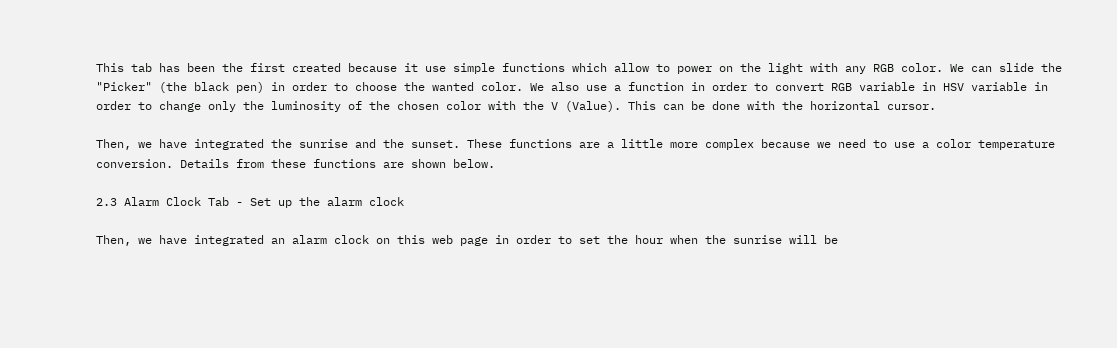This tab has been the first created because it use simple functions which allow to power on the light with any RGB color. We can slide the "Picker" (the black pen) in order to choose the wanted color. We also use a function in order to convert RGB variable in HSV variable in order to change only the luminosity of the chosen color with the V (Value). This can be done with the horizontal cursor.

Then, we have integrated the sunrise and the sunset. These functions are a little more complex because we need to use a color temperature conversion. Details from these functions are shown below.

2.3 Alarm Clock Tab - Set up the alarm clock

Then, we have integrated an alarm clock on this web page in order to set the hour when the sunrise will be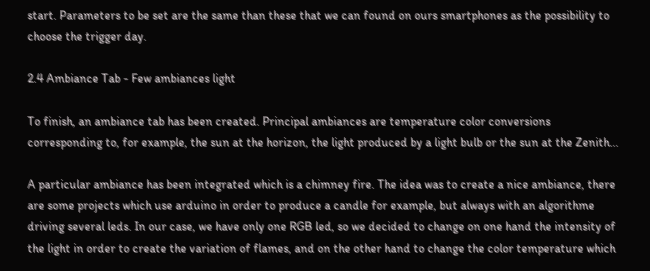start. Parameters to be set are the same than these that we can found on ours smartphones as the possibility to choose the trigger day.

2.4 Ambiance Tab - Few ambiances light

To finish, an ambiance tab has been created. Principal ambiances are temperature color conversions corresponding to, for example, the sun at the horizon, the light produced by a light bulb or the sun at the Zenith...

A particular ambiance has been integrated which is a chimney fire. The idea was to create a nice ambiance, there are some projects which use arduino in order to produce a candle for example, but always with an algorithme driving several leds. In our case, we have only one RGB led, so we decided to change on one hand the intensity of the light in order to create the variation of flames, and on the other hand to change the color temperature which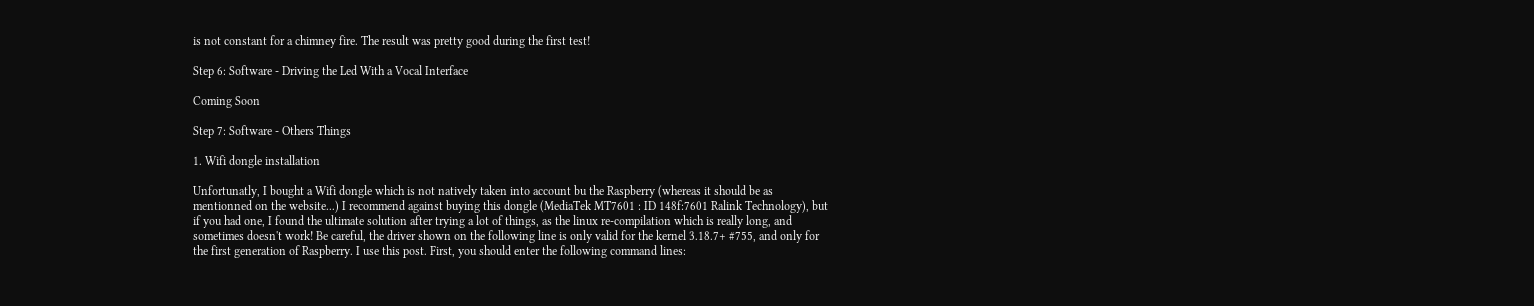is not constant for a chimney fire. The result was pretty good during the first test!

Step 6: Software - Driving the Led With a Vocal Interface

Coming Soon

Step 7: Software - Others Things

1. Wifi dongle installation

Unfortunatly, I bought a Wifi dongle which is not natively taken into account bu the Raspberry (whereas it should be as mentionned on the website...) I recommend against buying this dongle (MediaTek MT7601 : ID 148f:7601 Ralink Technology), but if you had one, I found the ultimate solution after trying a lot of things, as the linux re-compilation which is really long, and sometimes doesn't work! Be careful, the driver shown on the following line is only valid for the kernel 3.18.7+ #755, and only for the first generation of Raspberry. I use this post. First, you should enter the following command lines: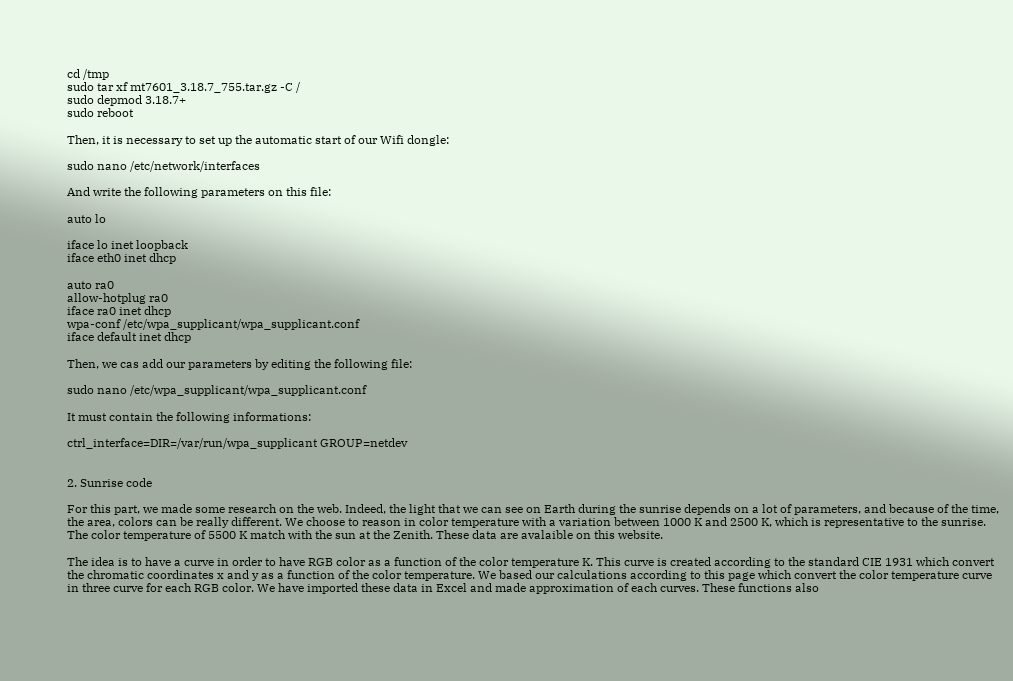cd /tmp
sudo tar xf mt7601_3.18.7_755.tar.gz -C /
sudo depmod 3.18.7+
sudo reboot

Then, it is necessary to set up the automatic start of our Wifi dongle:

sudo nano /etc/network/interfaces

And write the following parameters on this file:

auto lo

iface lo inet loopback
iface eth0 inet dhcp

auto ra0
allow-hotplug ra0
iface ra0 inet dhcp
wpa-conf /etc/wpa_supplicant/wpa_supplicant.conf
iface default inet dhcp

Then, we cas add our parameters by editing the following file:

sudo nano /etc/wpa_supplicant/wpa_supplicant.conf

It must contain the following informations:

ctrl_interface=DIR=/var/run/wpa_supplicant GROUP=netdev


2. Sunrise code

For this part, we made some research on the web. Indeed, the light that we can see on Earth during the sunrise depends on a lot of parameters, and because of the time, the area, colors can be really different. We choose to reason in color temperature with a variation between 1000 K and 2500 K, which is representative to the sunrise. The color temperature of 5500 K match with the sun at the Zenith. These data are avalaible on this website.

The idea is to have a curve in order to have RGB color as a function of the color temperature K. This curve is created according to the standard CIE 1931 which convert the chromatic coordinates x and y as a function of the color temperature. We based our calculations according to this page which convert the color temperature curve in three curve for each RGB color. We have imported these data in Excel and made approximation of each curves. These functions also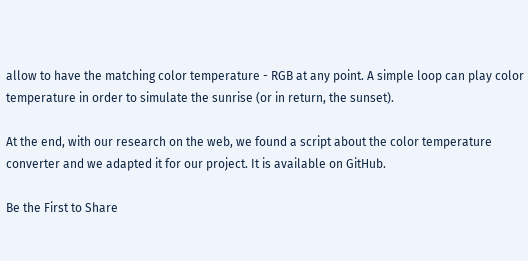allow to have the matching color temperature - RGB at any point. A simple loop can play color temperature in order to simulate the sunrise (or in return, the sunset).

At the end, with our research on the web, we found a script about the color temperature converter and we adapted it for our project. It is available on GitHub.

Be the First to Share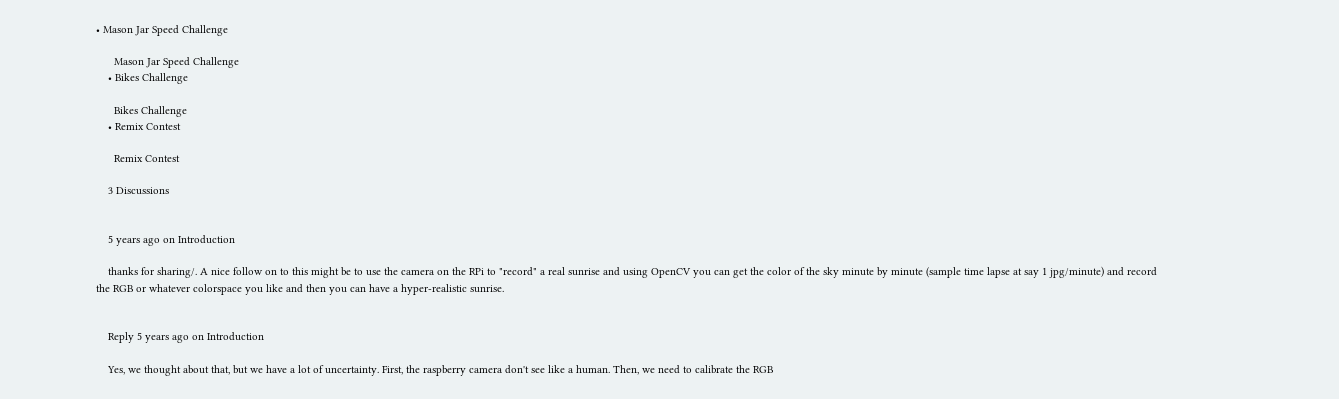• Mason Jar Speed Challenge

      Mason Jar Speed Challenge
    • Bikes Challenge

      Bikes Challenge
    • Remix Contest

      Remix Contest

    3 Discussions


    5 years ago on Introduction

    thanks for sharing/. A nice follow on to this might be to use the camera on the RPi to "record" a real sunrise and using OpenCV you can get the color of the sky minute by minute (sample time lapse at say 1 jpg/minute) and record the RGB or whatever colorspace you like and then you can have a hyper-realistic sunrise.


    Reply 5 years ago on Introduction

    Yes, we thought about that, but we have a lot of uncertainty. First, the raspberry camera don't see like a human. Then, we need to calibrate the RGB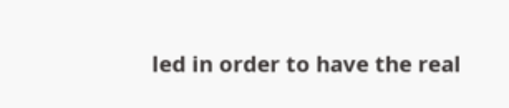led in order to have the real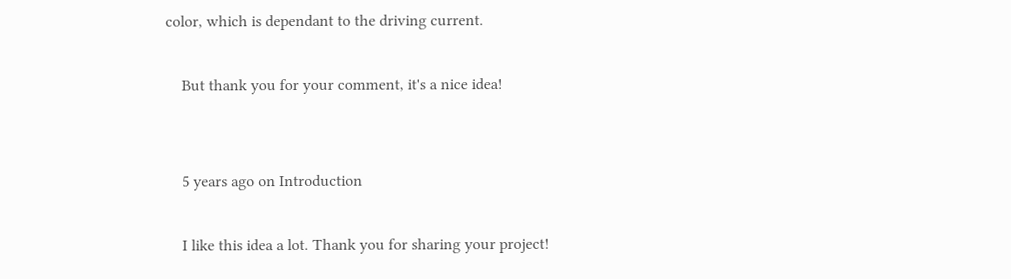color, which is dependant to the driving current.

    But thank you for your comment, it's a nice idea!


    5 years ago on Introduction

    I like this idea a lot. Thank you for sharing your project!